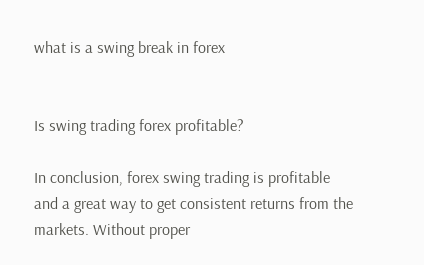what is a swing break in forex


Is swing trading forex profitable?

In conclusion, forex swing trading is profitable and a great way to get consistent returns from the markets. Without proper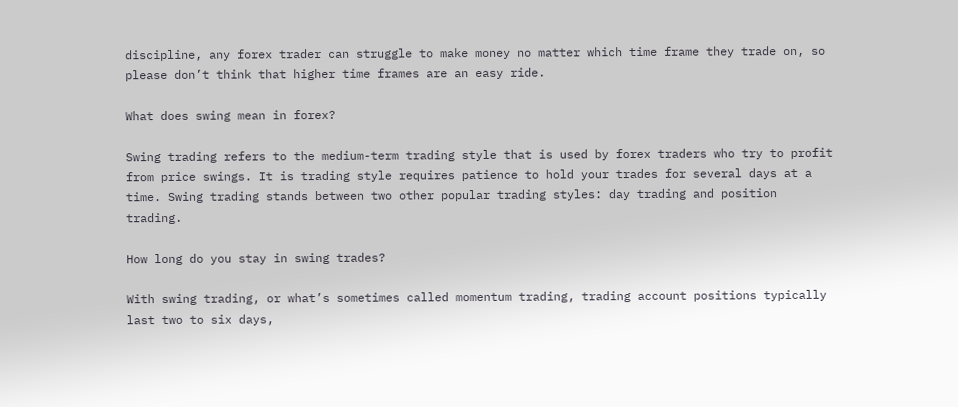discipline, any forex trader can struggle to make money no matter which time frame they trade on, so please don’t think that higher time frames are an easy ride.

What does swing mean in forex?

Swing trading refers to the medium-term trading style that is used by forex traders who try to profit from price swings. It is trading style requires patience to hold your trades for several days at a time. Swing trading stands between two other popular trading styles: day trading and position trading.

How long do you stay in swing trades?

With swing trading, or what’s sometimes called momentum trading, trading account positions typically last two to six days,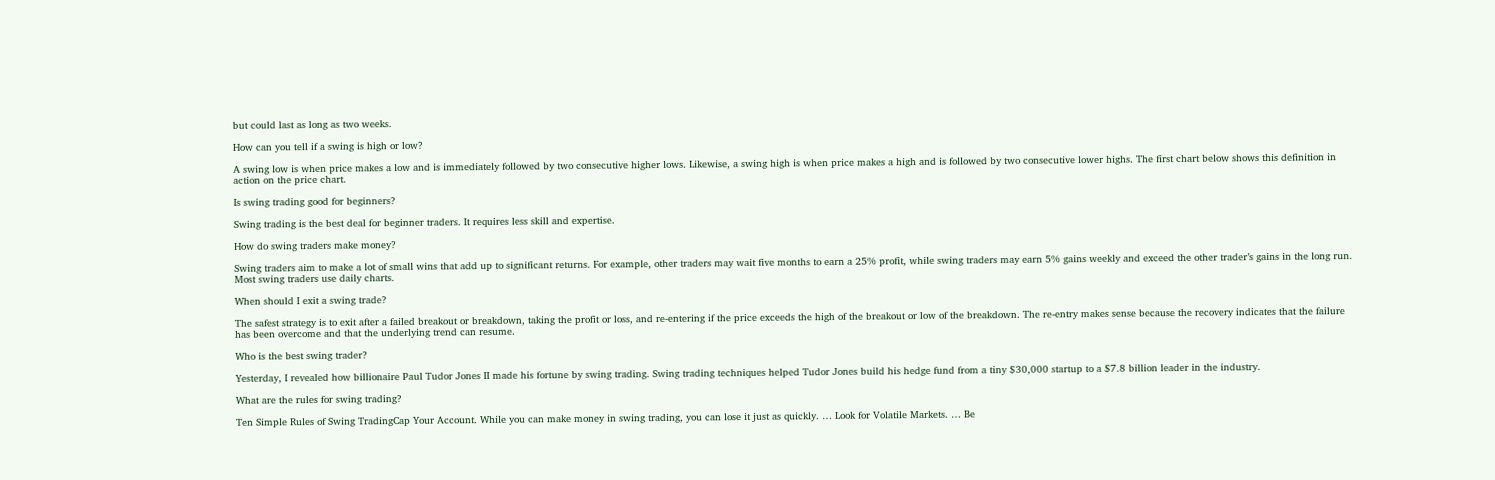but could last as long as two weeks.

How can you tell if a swing is high or low?

A swing low is when price makes a low and is immediately followed by two consecutive higher lows. Likewise, a swing high is when price makes a high and is followed by two consecutive lower highs. The first chart below shows this definition in action on the price chart.

Is swing trading good for beginners?

Swing trading is the best deal for beginner traders. It requires less skill and expertise.

How do swing traders make money?

Swing traders aim to make a lot of small wins that add up to significant returns. For example, other traders may wait five months to earn a 25% profit, while swing traders may earn 5% gains weekly and exceed the other trader’s gains in the long run. Most swing traders use daily charts.

When should I exit a swing trade?

The safest strategy is to exit after a failed breakout or breakdown, taking the profit or loss, and re-entering if the price exceeds the high of the breakout or low of the breakdown. The re-entry makes sense because the recovery indicates that the failure has been overcome and that the underlying trend can resume.

Who is the best swing trader?

Yesterday, I revealed how billionaire Paul Tudor Jones II made his fortune by swing trading. Swing trading techniques helped Tudor Jones build his hedge fund from a tiny $30,000 startup to a $7.8 billion leader in the industry.

What are the rules for swing trading?

Ten Simple Rules of Swing TradingCap Your Account. While you can make money in swing trading, you can lose it just as quickly. … Look for Volatile Markets. … Be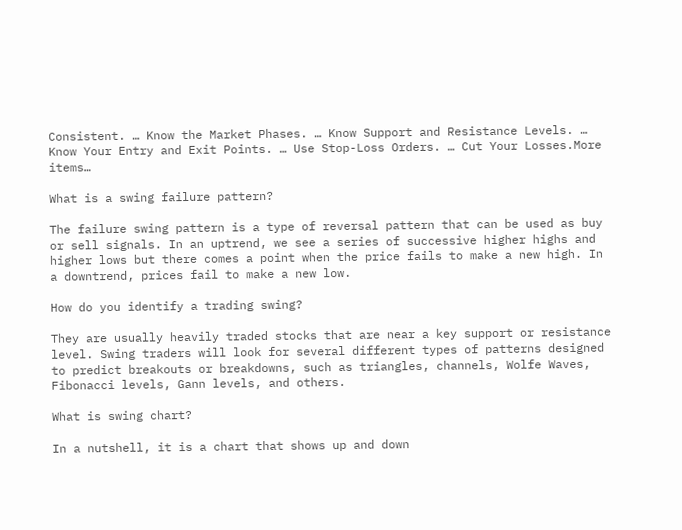Consistent. … Know the Market Phases. … Know Support and Resistance Levels. … Know Your Entry and Exit Points. … Use Stop-Loss Orders. … Cut Your Losses.More items…

What is a swing failure pattern?

The failure swing pattern is a type of reversal pattern that can be used as buy or sell signals. In an uptrend, we see a series of successive higher highs and higher lows but there comes a point when the price fails to make a new high. In a downtrend, prices fail to make a new low.

How do you identify a trading swing?

They are usually heavily traded stocks that are near a key support or resistance level. Swing traders will look for several different types of patterns designed to predict breakouts or breakdowns, such as triangles, channels, Wolfe Waves, Fibonacci levels, Gann levels, and others.

What is swing chart?

In a nutshell, it is a chart that shows up and down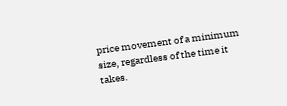price movement of a minimum size, regardless of the time it takes.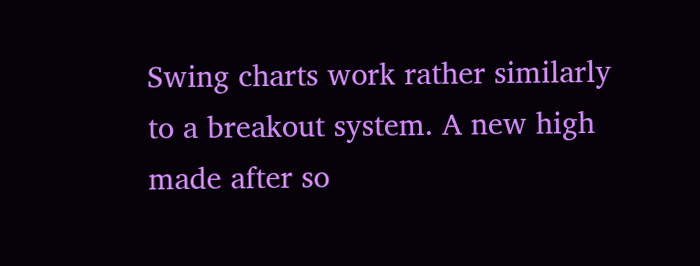Swing charts work rather similarly to a breakout system. A new high made after so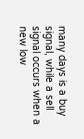many days is a buy signal, while a sell signal occurs when a new low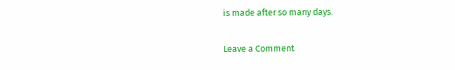is made after so many days.

Leave a Comment